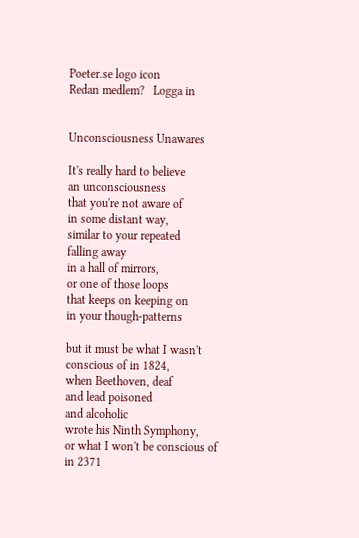Poeter.se logo icon
Redan medlem?   Logga in


Unconsciousness Unawares

It's really hard to believe
an unconsciousness
that you're not aware of
in some distant way,
similar to your repeated
falling away
in a hall of mirrors,
or one of those loops
that keeps on keeping on
in your though-patterns

but it must be what I wasn't
conscious of in 1824,
when Beethoven, deaf
and lead poisoned
and alcoholic
wrote his Ninth Symphony,
or what I won't be conscious of
in 2371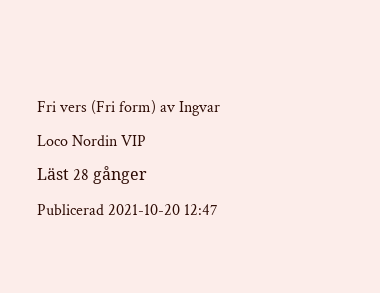Fri vers (Fri form) av Ingvar Loco Nordin VIP
Läst 28 gånger
Publicerad 2021-10-20 12:47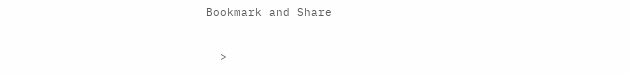Bookmark and Share

  >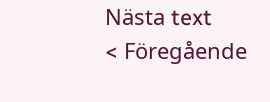Nästa text
< Föregående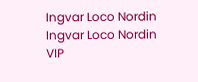Ingvar Loco Nordin
Ingvar Loco Nordin VIP